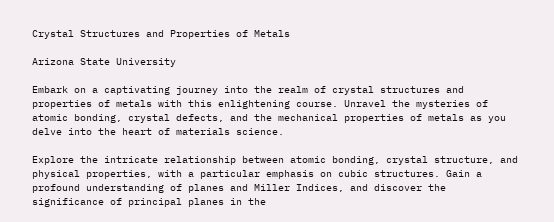Crystal Structures and Properties of Metals

Arizona State University

Embark on a captivating journey into the realm of crystal structures and properties of metals with this enlightening course. Unravel the mysteries of atomic bonding, crystal defects, and the mechanical properties of metals as you delve into the heart of materials science.

Explore the intricate relationship between atomic bonding, crystal structure, and physical properties, with a particular emphasis on cubic structures. Gain a profound understanding of planes and Miller Indices, and discover the significance of principal planes in the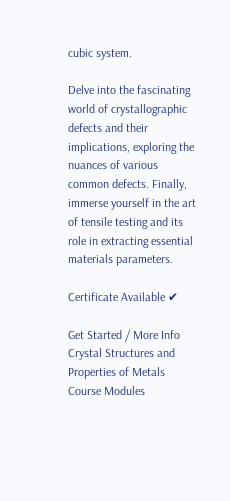cubic system.

Delve into the fascinating world of crystallographic defects and their implications, exploring the nuances of various common defects. Finally, immerse yourself in the art of tensile testing and its role in extracting essential materials parameters.

Certificate Available ✔

Get Started / More Info
Crystal Structures and Properties of Metals
Course Modules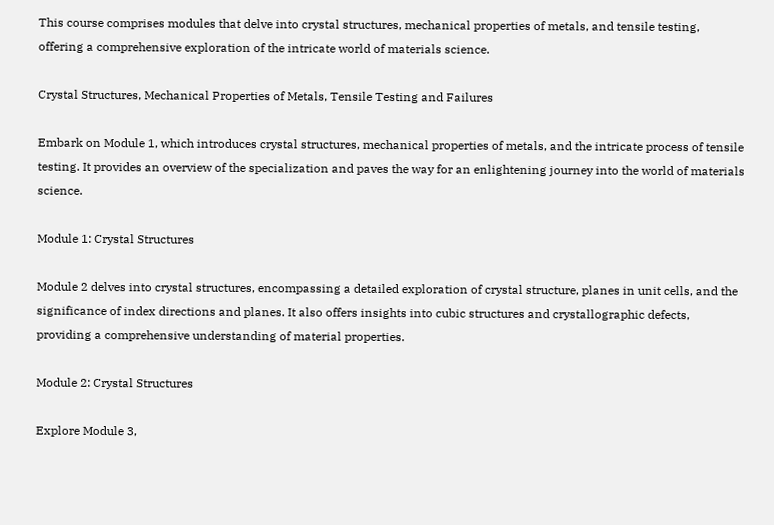This course comprises modules that delve into crystal structures, mechanical properties of metals, and tensile testing, offering a comprehensive exploration of the intricate world of materials science.

Crystal Structures, Mechanical Properties of Metals, Tensile Testing and Failures

Embark on Module 1, which introduces crystal structures, mechanical properties of metals, and the intricate process of tensile testing. It provides an overview of the specialization and paves the way for an enlightening journey into the world of materials science.

Module 1: Crystal Structures

Module 2 delves into crystal structures, encompassing a detailed exploration of crystal structure, planes in unit cells, and the significance of index directions and planes. It also offers insights into cubic structures and crystallographic defects, providing a comprehensive understanding of material properties.

Module 2: Crystal Structures

Explore Module 3,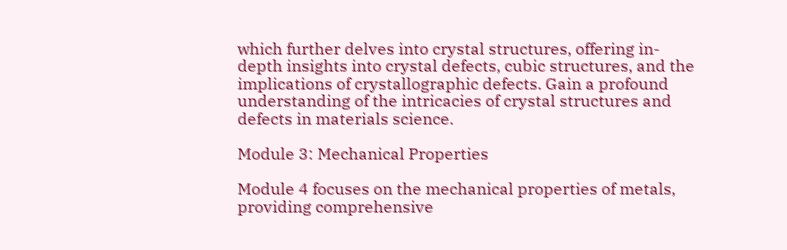which further delves into crystal structures, offering in-depth insights into crystal defects, cubic structures, and the implications of crystallographic defects. Gain a profound understanding of the intricacies of crystal structures and defects in materials science.

Module 3: Mechanical Properties

Module 4 focuses on the mechanical properties of metals, providing comprehensive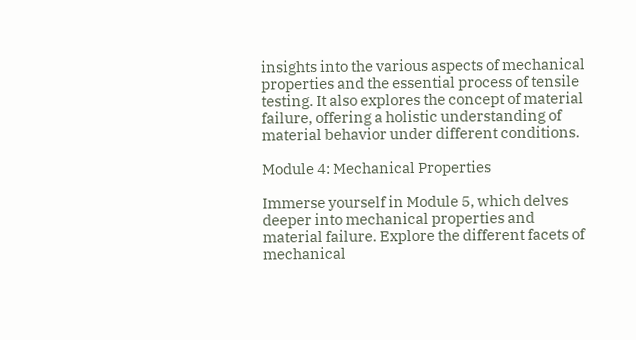insights into the various aspects of mechanical properties and the essential process of tensile testing. It also explores the concept of material failure, offering a holistic understanding of material behavior under different conditions.

Module 4: Mechanical Properties

Immerse yourself in Module 5, which delves deeper into mechanical properties and material failure. Explore the different facets of mechanical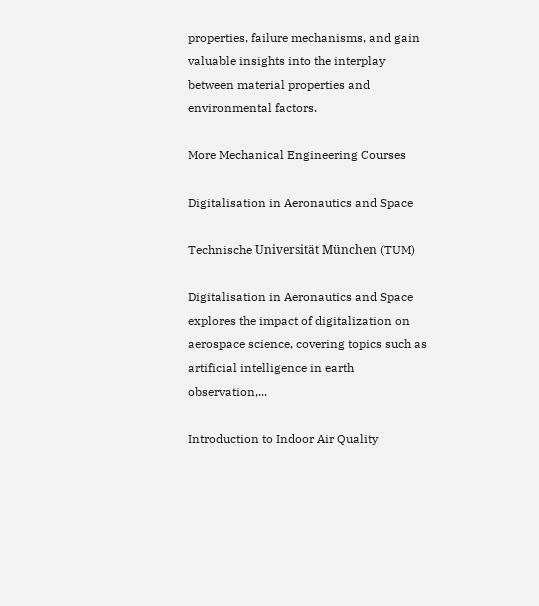properties, failure mechanisms, and gain valuable insights into the interplay between material properties and environmental factors.

More Mechanical Engineering Courses

Digitalisation in Aeronautics and Space

Technische Universität München (TUM)

Digitalisation in Aeronautics and Space explores the impact of digitalization on aerospace science, covering topics such as artificial intelligence in earth observation,...

Introduction to Indoor Air Quality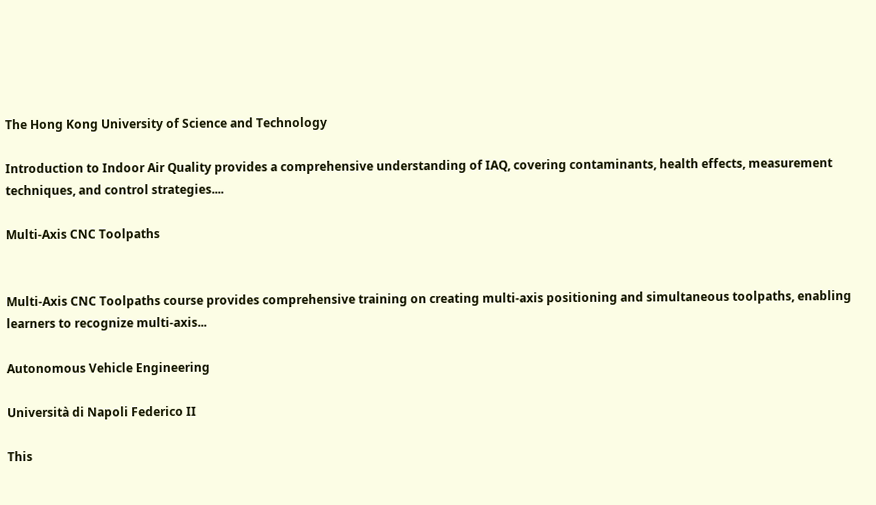The Hong Kong University of Science and Technology

Introduction to Indoor Air Quality provides a comprehensive understanding of IAQ, covering contaminants, health effects, measurement techniques, and control strategies....

Multi-Axis CNC Toolpaths


Multi-Axis CNC Toolpaths course provides comprehensive training on creating multi-axis positioning and simultaneous toolpaths, enabling learners to recognize multi-axis...

Autonomous Vehicle Engineering

Università di Napoli Federico II

This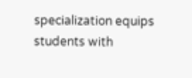specialization equips students with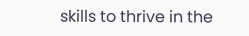skills to thrive in the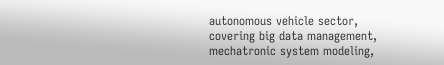autonomous vehicle sector, covering big data management, mechatronic system modeling,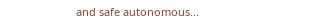and safe autonomous...